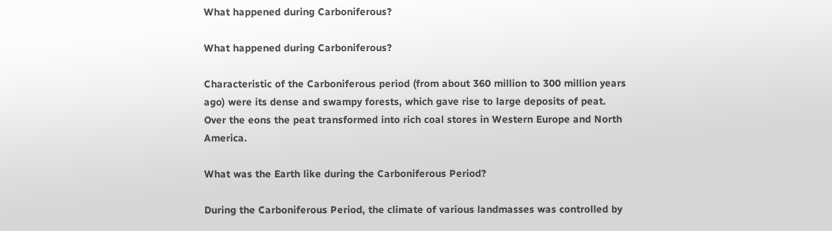What happened during Carboniferous?

What happened during Carboniferous?

Characteristic of the Carboniferous period (from about 360 million to 300 million years ago) were its dense and swampy forests, which gave rise to large deposits of peat. Over the eons the peat transformed into rich coal stores in Western Europe and North America.

What was the Earth like during the Carboniferous Period?

During the Carboniferous Period, the climate of various landmasses was controlled by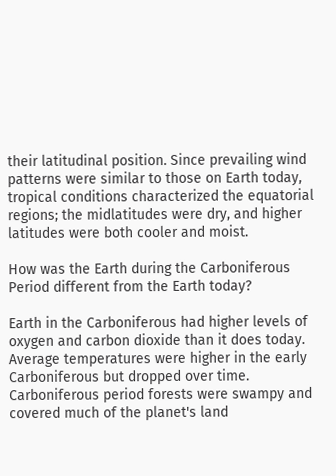their latitudinal position. Since prevailing wind patterns were similar to those on Earth today, tropical conditions characterized the equatorial regions; the midlatitudes were dry, and higher latitudes were both cooler and moist.

How was the Earth during the Carboniferous Period different from the Earth today?

Earth in the Carboniferous had higher levels of oxygen and carbon dioxide than it does today. Average temperatures were higher in the early Carboniferous but dropped over time. Carboniferous period forests were swampy and covered much of the planet's land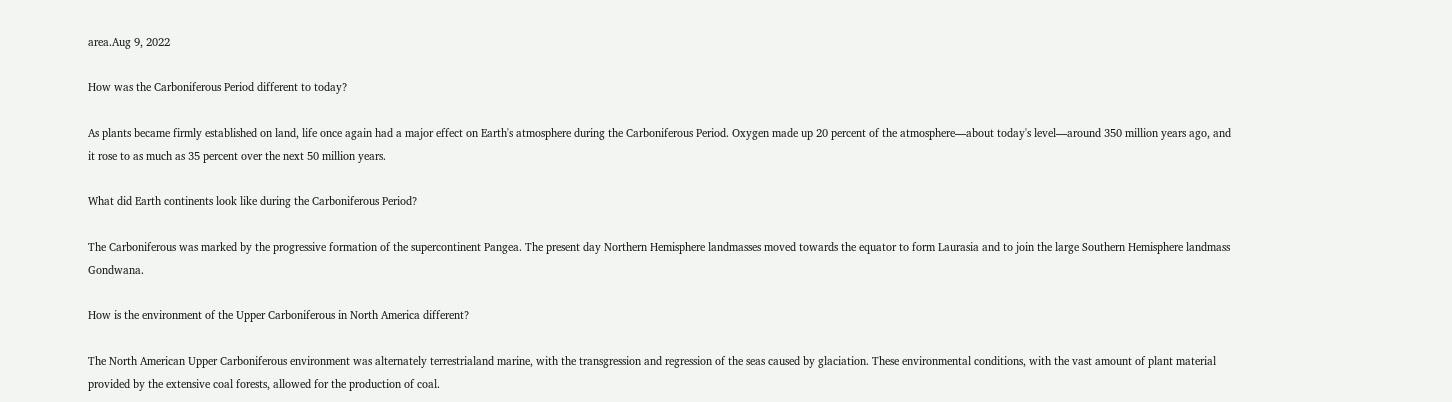area.Aug 9, 2022

How was the Carboniferous Period different to today?

As plants became firmly established on land, life once again had a major effect on Earth's atmosphere during the Carboniferous Period. Oxygen made up 20 percent of the atmosphere—about today's level—around 350 million years ago, and it rose to as much as 35 percent over the next 50 million years.

What did Earth continents look like during the Carboniferous Period?

The Carboniferous was marked by the progressive formation of the supercontinent Pangea. The present day Northern Hemisphere landmasses moved towards the equator to form Laurasia and to join the large Southern Hemisphere landmass Gondwana.

How is the environment of the Upper Carboniferous in North America different?

The North American Upper Carboniferous environment was alternately terrestrialand marine, with the transgression and regression of the seas caused by glaciation. These environmental conditions, with the vast amount of plant material provided by the extensive coal forests, allowed for the production of coal.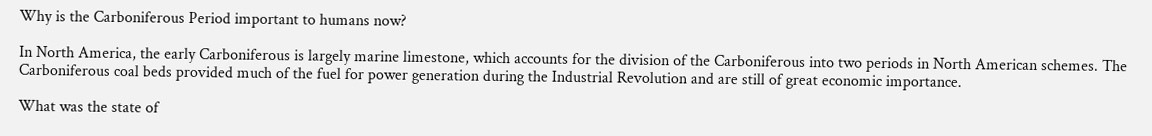Why is the Carboniferous Period important to humans now?

In North America, the early Carboniferous is largely marine limestone, which accounts for the division of the Carboniferous into two periods in North American schemes. The Carboniferous coal beds provided much of the fuel for power generation during the Industrial Revolution and are still of great economic importance.

What was the state of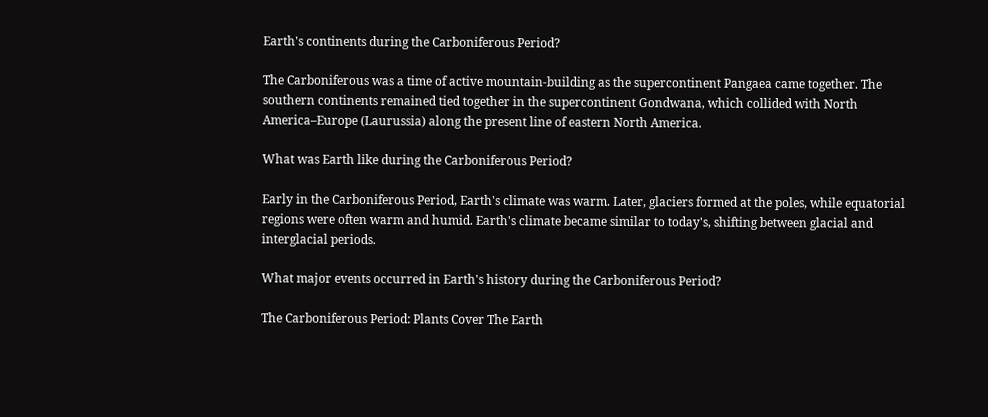Earth's continents during the Carboniferous Period?

The Carboniferous was a time of active mountain-building as the supercontinent Pangaea came together. The southern continents remained tied together in the supercontinent Gondwana, which collided with North America–Europe (Laurussia) along the present line of eastern North America.

What was Earth like during the Carboniferous Period?

Early in the Carboniferous Period, Earth's climate was warm. Later, glaciers formed at the poles, while equatorial regions were often warm and humid. Earth's climate became similar to today's, shifting between glacial and interglacial periods.

What major events occurred in Earth's history during the Carboniferous Period?

The Carboniferous Period: Plants Cover The Earth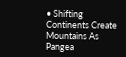• Shifting Continents Create Mountains As Pangea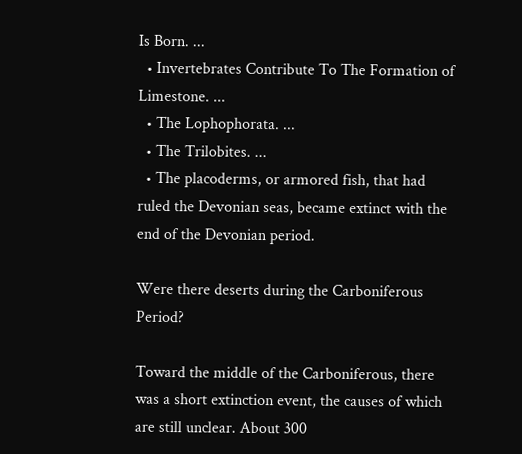Is Born. ...
  • Invertebrates Contribute To The Formation of Limestone. ...
  • The Lophophorata. ...
  • The Trilobites. ...
  • The placoderms, or armored fish, that had ruled the Devonian seas, became extinct with the end of the Devonian period.

Were there deserts during the Carboniferous Period?

Toward the middle of the Carboniferous, there was a short extinction event, the causes of which are still unclear. About 300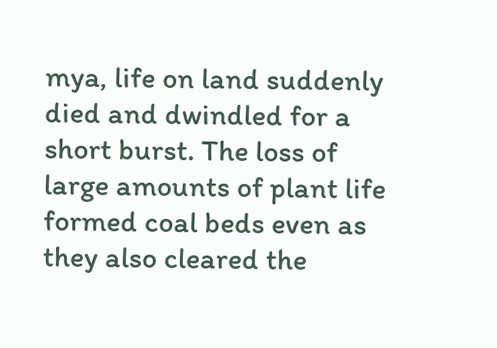mya, life on land suddenly died and dwindled for a short burst. The loss of large amounts of plant life formed coal beds even as they also cleared the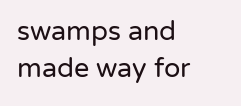swamps and made way for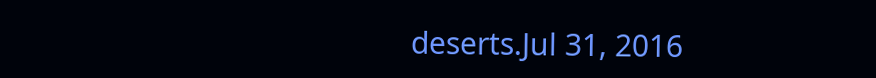deserts.Jul 31, 2016